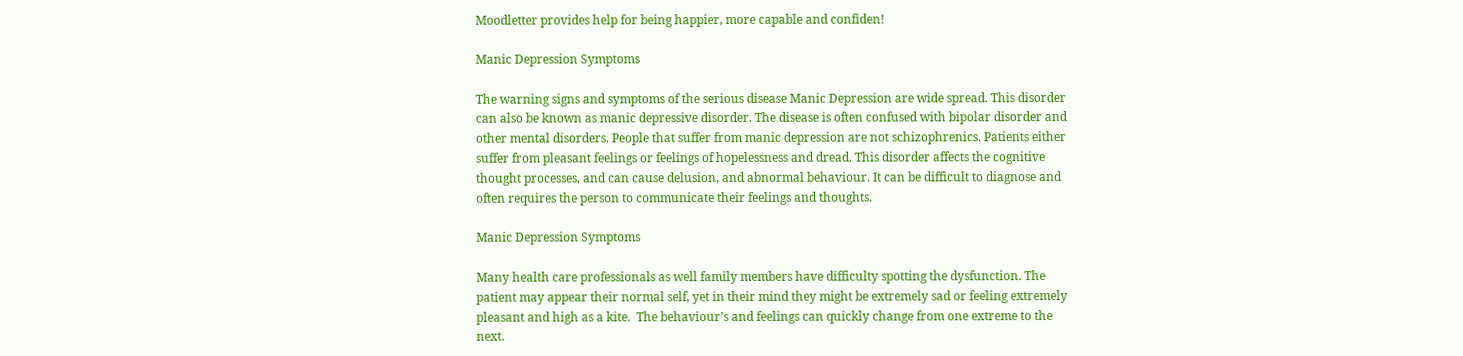Moodletter provides help for being happier, more capable and confiden!

Manic Depression Symptoms

The warning signs and symptoms of the serious disease Manic Depression are wide spread. This disorder can also be known as manic depressive disorder. The disease is often confused with bipolar disorder and other mental disorders. People that suffer from manic depression are not schizophrenics. Patients either suffer from pleasant feelings or feelings of hopelessness and dread. This disorder affects the cognitive thought processes, and can cause delusion, and abnormal behaviour. It can be difficult to diagnose and often requires the person to communicate their feelings and thoughts.

Manic Depression Symptoms

Many health care professionals as well family members have difficulty spotting the dysfunction. The patient may appear their normal self, yet in their mind they might be extremely sad or feeling extremely pleasant and high as a kite.  The behaviour’s and feelings can quickly change from one extreme to the next.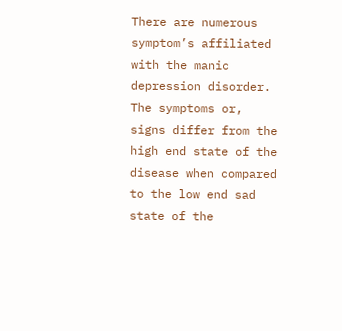There are numerous symptom’s affiliated with the manic depression disorder. The symptoms or, signs differ from the high end state of the disease when compared to the low end sad state of the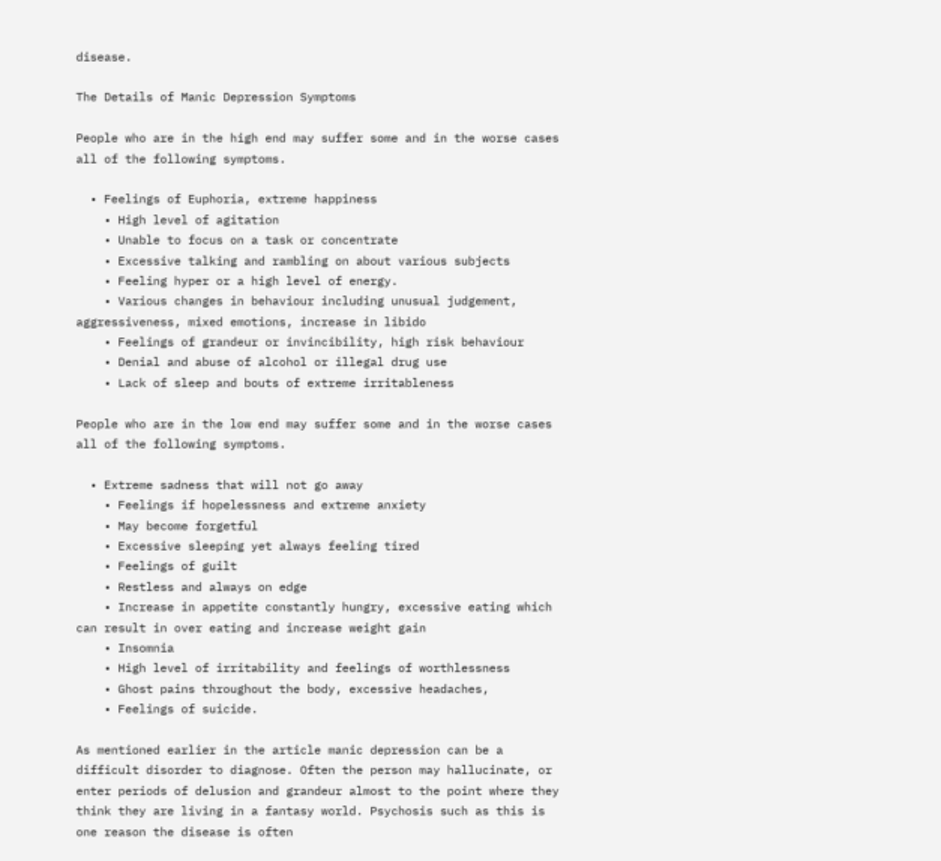disease.

The Details of Manic Depression Symptoms

People who are in the high end may suffer some and in the worse cases all of the following symptoms.

  • Feelings of Euphoria, extreme happiness
    • High level of agitation
    • Unable to focus on a task or concentrate
    • Excessive talking and rambling on about various subjects
    • Feeling hyper or a high level of energy.
    • Various changes in behaviour including unusual judgement, aggressiveness, mixed emotions, increase in libido
    • Feelings of grandeur or invincibility, high risk behaviour
    • Denial and abuse of alcohol or illegal drug use
    • Lack of sleep and bouts of extreme irritableness

People who are in the low end may suffer some and in the worse cases all of the following symptoms.

  • Extreme sadness that will not go away
    • Feelings if hopelessness and extreme anxiety
    • May become forgetful
    • Excessive sleeping yet always feeling tired
    • Feelings of guilt
    • Restless and always on edge
    • Increase in appetite constantly hungry, excessive eating which can result in over eating and increase weight gain
    • Insomnia
    • High level of irritability and feelings of worthlessness
    • Ghost pains throughout the body, excessive headaches,
    • Feelings of suicide.

As mentioned earlier in the article manic depression can be a difficult disorder to diagnose. Often the person may hallucinate, or enter periods of delusion and grandeur almost to the point where they think they are living in a fantasy world. Psychosis such as this is one reason the disease is often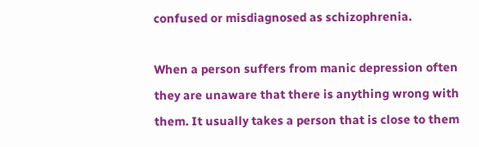confused or misdiagnosed as schizophrenia.

When a person suffers from manic depression often they are unaware that there is anything wrong with them. It usually takes a person that is close to them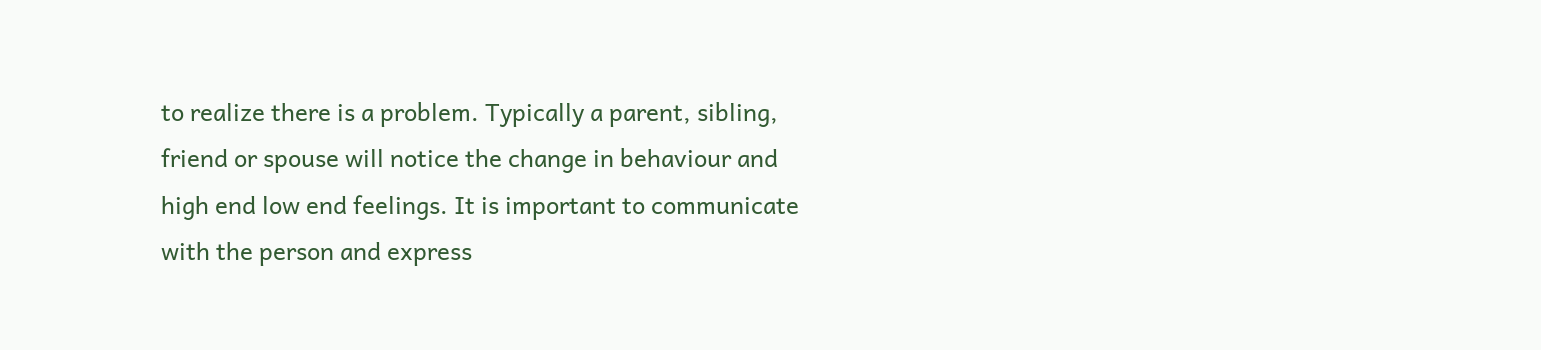to realize there is a problem. Typically a parent, sibling, friend or spouse will notice the change in behaviour and high end low end feelings. It is important to communicate with the person and express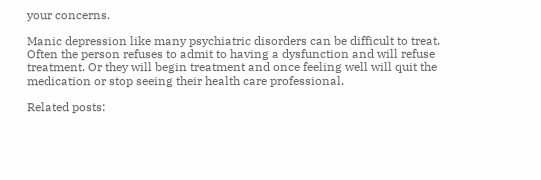your concerns.

Manic depression like many psychiatric disorders can be difficult to treat. Often the person refuses to admit to having a dysfunction and will refuse treatment. Or they will begin treatment and once feeling well will quit the medication or stop seeing their health care professional.

Related posts: